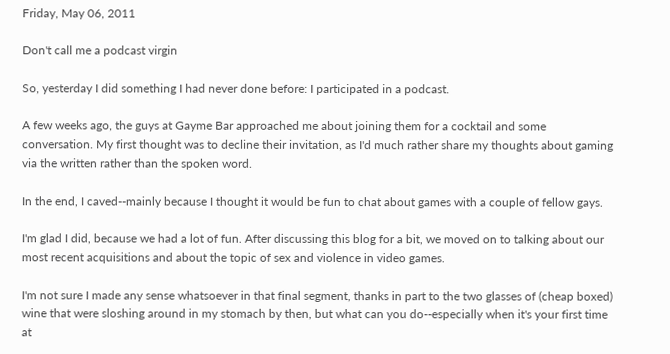Friday, May 06, 2011

Don't call me a podcast virgin

So, yesterday I did something I had never done before: I participated in a podcast.

A few weeks ago, the guys at Gayme Bar approached me about joining them for a cocktail and some conversation. My first thought was to decline their invitation, as I'd much rather share my thoughts about gaming via the written rather than the spoken word.

In the end, I caved--mainly because I thought it would be fun to chat about games with a couple of fellow gays.

I'm glad I did, because we had a lot of fun. After discussing this blog for a bit, we moved on to talking about our most recent acquisitions and about the topic of sex and violence in video games.

I'm not sure I made any sense whatsoever in that final segment, thanks in part to the two glasses of (cheap boxed) wine that were sloshing around in my stomach by then, but what can you do--especially when it's your first time at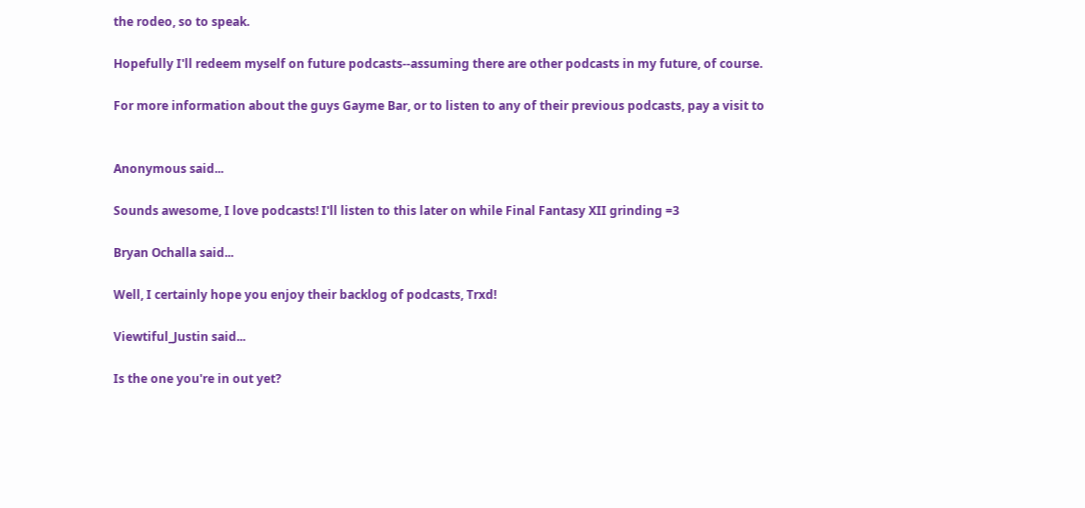the rodeo, so to speak.

Hopefully I'll redeem myself on future podcasts--assuming there are other podcasts in my future, of course.

For more information about the guys Gayme Bar, or to listen to any of their previous podcasts, pay a visit to


Anonymous said...

Sounds awesome, I love podcasts! I'll listen to this later on while Final Fantasy XII grinding =3

Bryan Ochalla said...

Well, I certainly hope you enjoy their backlog of podcasts, Trxd!

Viewtiful_Justin said...

Is the one you're in out yet?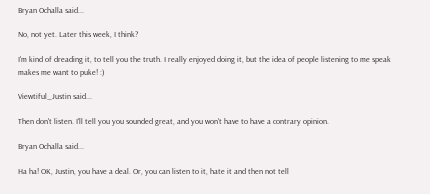Bryan Ochalla said...

No, not yet. Later this week, I think?

I'm kind of dreading it, to tell you the truth. I really enjoyed doing it, but the idea of people listening to me speak makes me want to puke! :)

Viewtiful_Justin said...

Then don't listen. I'll tell you you sounded great, and you won't have to have a contrary opinion.

Bryan Ochalla said...

Ha ha! OK, Justin, you have a deal. Or, you can listen to it, hate it and then not tell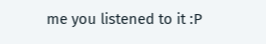me you listened to it :P